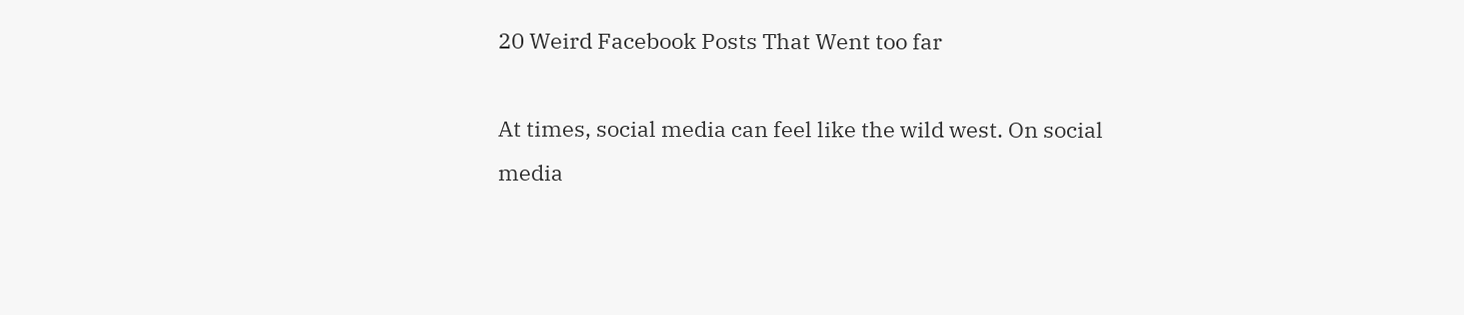20 Weird Facebook Posts That Went too far

At times, social media can feel like the wild west. On social media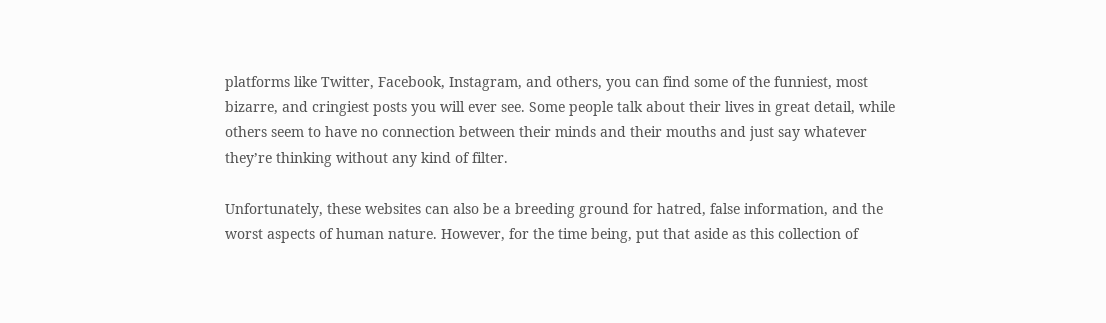platforms like Twitter, Facebook, Instagram, and others, you can find some of the funniest, most bizarre, and cringiest posts you will ever see. Some people talk about their lives in great detail, while others seem to have no connection between their minds and their mouths and just say whatever they’re thinking without any kind of filter.

Unfortunately, these websites can also be a breeding ground for hatred, false information, and the worst aspects of human nature. However, for the time being, put that aside as this collection of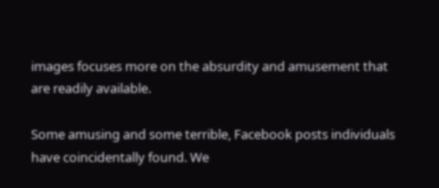images focuses more on the absurdity and amusement that are readily available.

Some amusing and some terrible, Facebook posts individuals have coincidentally found. We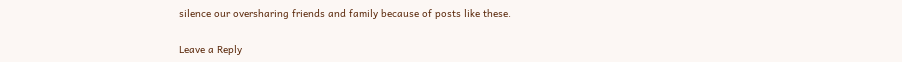silence our oversharing friends and family because of posts like these.

Leave a Reply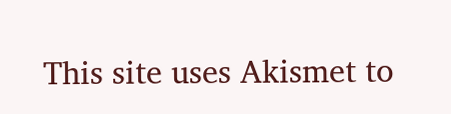This site uses Akismet to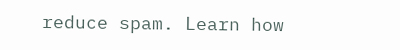reduce spam. Learn how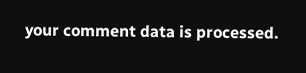your comment data is processed.